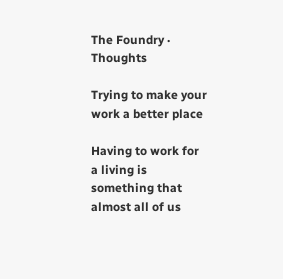The Foundry · Thoughts

Trying to make your work a better place

Having to work for a living is something that almost all of us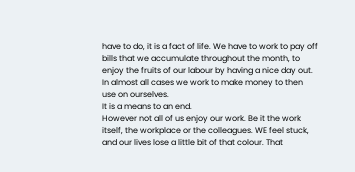have to do, it is a fact of life. We have to work to pay off bills that we accumulate throughout the month, to enjoy the fruits of our labour by having a nice day out.
In almost all cases we work to make money to then use on ourselves.
It is a means to an end.
However not all of us enjoy our work. Be it the work itself, the workplace or the colleagues. WE feel stuck, and our lives lose a little bit of that colour. That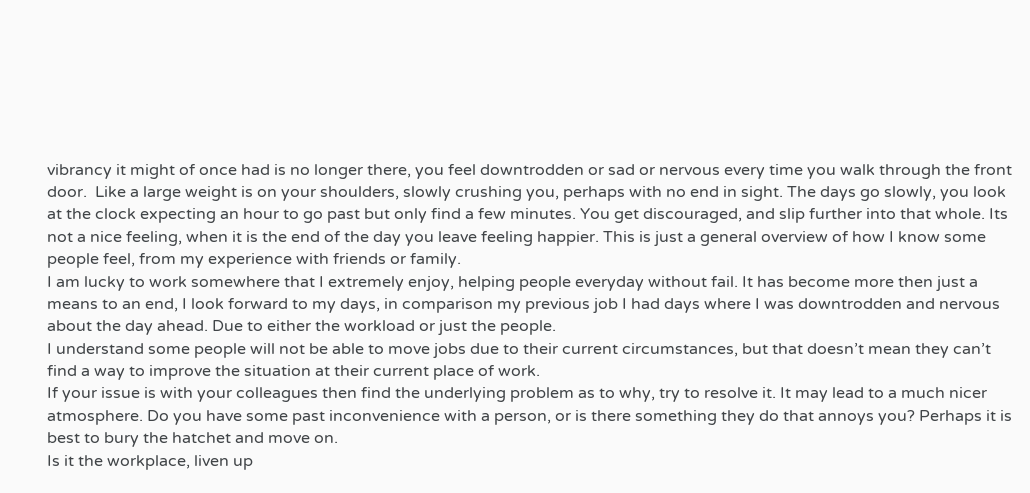vibrancy it might of once had is no longer there, you feel downtrodden or sad or nervous every time you walk through the front door.  Like a large weight is on your shoulders, slowly crushing you, perhaps with no end in sight. The days go slowly, you look at the clock expecting an hour to go past but only find a few minutes. You get discouraged, and slip further into that whole. Its not a nice feeling, when it is the end of the day you leave feeling happier. This is just a general overview of how I know some people feel, from my experience with friends or family.
I am lucky to work somewhere that I extremely enjoy, helping people everyday without fail. It has become more then just a means to an end, I look forward to my days, in comparison my previous job I had days where I was downtrodden and nervous about the day ahead. Due to either the workload or just the people.
I understand some people will not be able to move jobs due to their current circumstances, but that doesn’t mean they can’t find a way to improve the situation at their current place of work.
If your issue is with your colleagues then find the underlying problem as to why, try to resolve it. It may lead to a much nicer atmosphere. Do you have some past inconvenience with a person, or is there something they do that annoys you? Perhaps it is best to bury the hatchet and move on.
Is it the workplace, liven up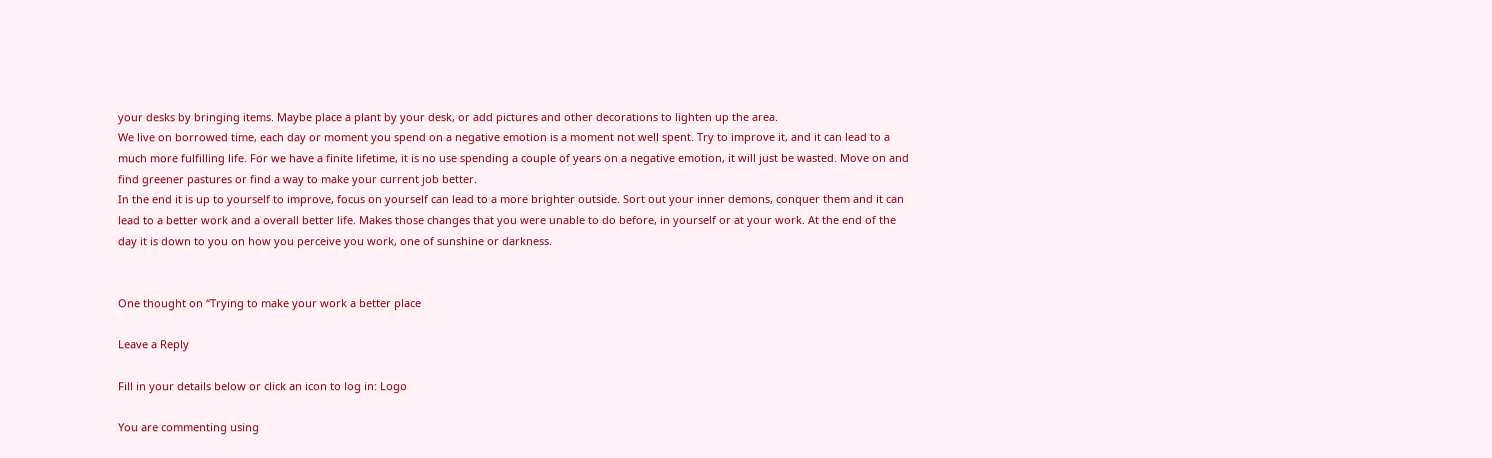your desks by bringing items. Maybe place a plant by your desk, or add pictures and other decorations to lighten up the area.
We live on borrowed time, each day or moment you spend on a negative emotion is a moment not well spent. Try to improve it, and it can lead to a much more fulfilling life. For we have a finite lifetime, it is no use spending a couple of years on a negative emotion, it will just be wasted. Move on and find greener pastures or find a way to make your current job better.
In the end it is up to yourself to improve, focus on yourself can lead to a more brighter outside. Sort out your inner demons, conquer them and it can lead to a better work and a overall better life. Makes those changes that you were unable to do before, in yourself or at your work. At the end of the day it is down to you on how you perceive you work, one of sunshine or darkness.


One thought on “Trying to make your work a better place

Leave a Reply

Fill in your details below or click an icon to log in: Logo

You are commenting using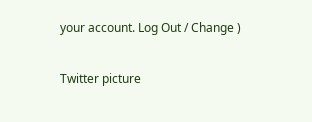your account. Log Out / Change )

Twitter picture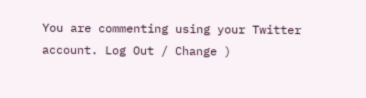You are commenting using your Twitter account. Log Out / Change )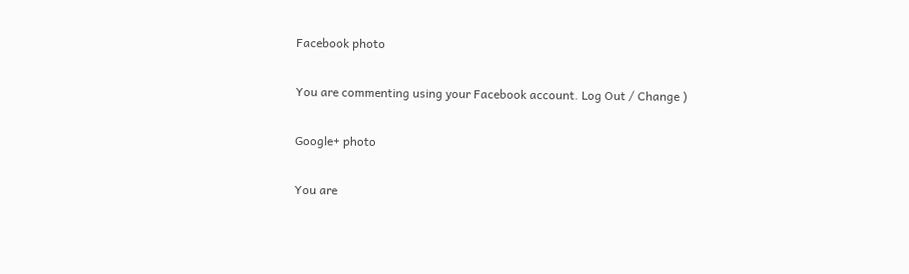Facebook photo

You are commenting using your Facebook account. Log Out / Change )

Google+ photo

You are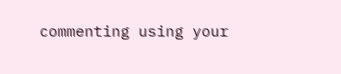commenting using your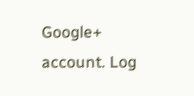Google+ account. Log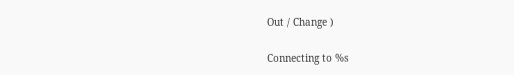Out / Change )

Connecting to %s